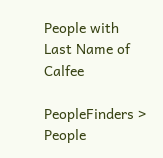People with Last Name of Calfee

PeopleFinders > People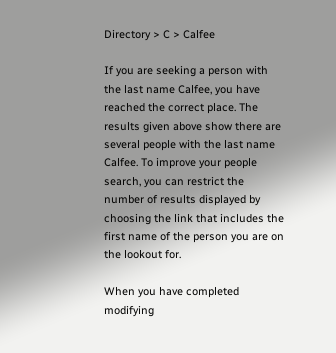Directory > C > Calfee

If you are seeking a person with the last name Calfee, you have reached the correct place. The results given above show there are several people with the last name Calfee. To improve your people search, you can restrict the number of results displayed by choosing the link that includes the first name of the person you are on the lookout for.

When you have completed modifying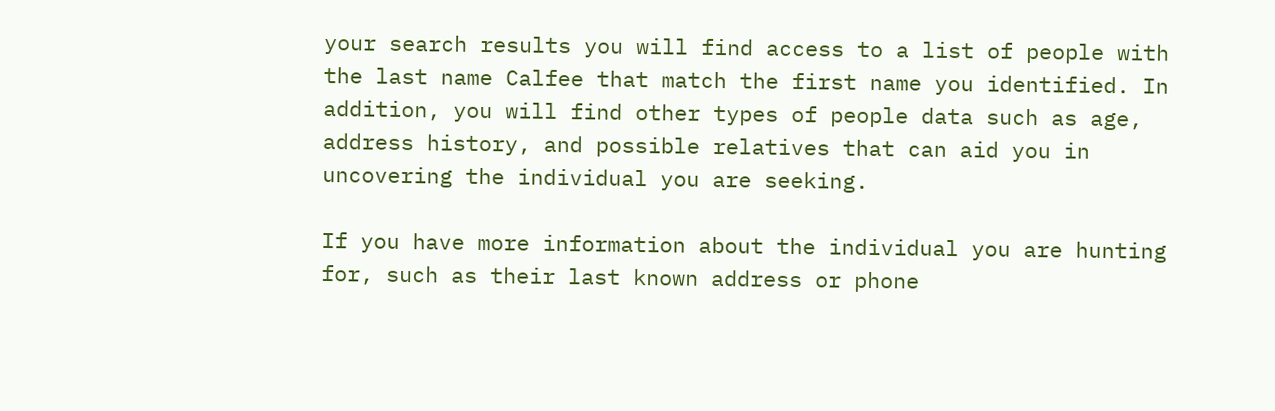your search results you will find access to a list of people with the last name Calfee that match the first name you identified. In addition, you will find other types of people data such as age, address history, and possible relatives that can aid you in uncovering the individual you are seeking.

If you have more information about the individual you are hunting for, such as their last known address or phone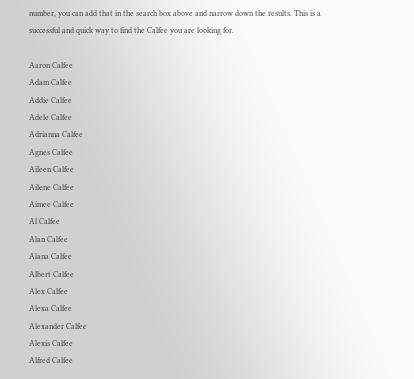number, you can add that in the search box above and narrow down the results. This is a successful and quick way to find the Calfee you are looking for.

Aaron Calfee
Adam Calfee
Addie Calfee
Adele Calfee
Adrianna Calfee
Agnes Calfee
Aileen Calfee
Ailene Calfee
Aimee Calfee
Al Calfee
Alan Calfee
Alana Calfee
Albert Calfee
Alex Calfee
Alexa Calfee
Alexander Calfee
Alexis Calfee
Alfred Calfee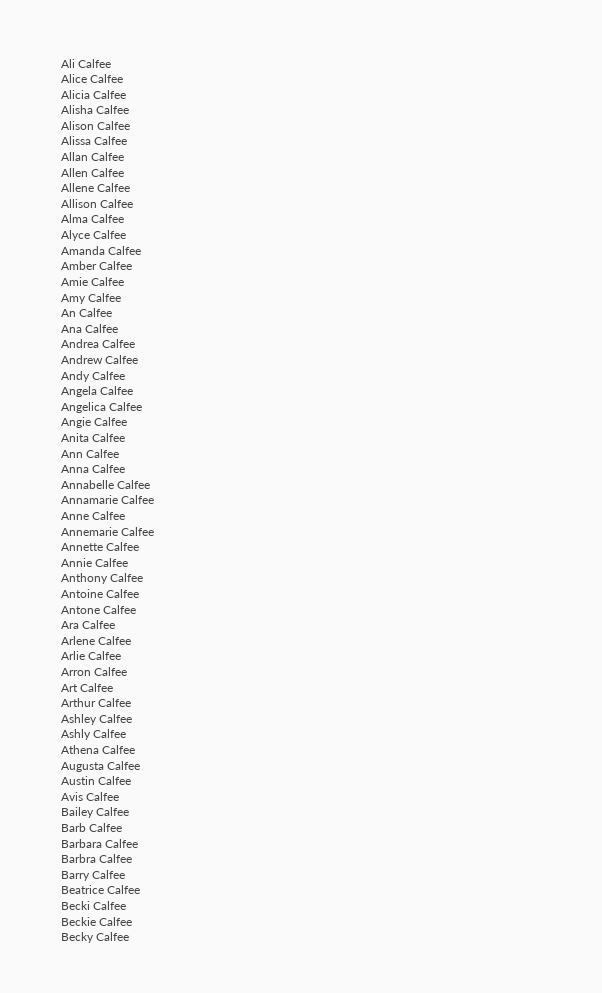Ali Calfee
Alice Calfee
Alicia Calfee
Alisha Calfee
Alison Calfee
Alissa Calfee
Allan Calfee
Allen Calfee
Allene Calfee
Allison Calfee
Alma Calfee
Alyce Calfee
Amanda Calfee
Amber Calfee
Amie Calfee
Amy Calfee
An Calfee
Ana Calfee
Andrea Calfee
Andrew Calfee
Andy Calfee
Angela Calfee
Angelica Calfee
Angie Calfee
Anita Calfee
Ann Calfee
Anna Calfee
Annabelle Calfee
Annamarie Calfee
Anne Calfee
Annemarie Calfee
Annette Calfee
Annie Calfee
Anthony Calfee
Antoine Calfee
Antone Calfee
Ara Calfee
Arlene Calfee
Arlie Calfee
Arron Calfee
Art Calfee
Arthur Calfee
Ashley Calfee
Ashly Calfee
Athena Calfee
Augusta Calfee
Austin Calfee
Avis Calfee
Bailey Calfee
Barb Calfee
Barbara Calfee
Barbra Calfee
Barry Calfee
Beatrice Calfee
Becki Calfee
Beckie Calfee
Becky Calfee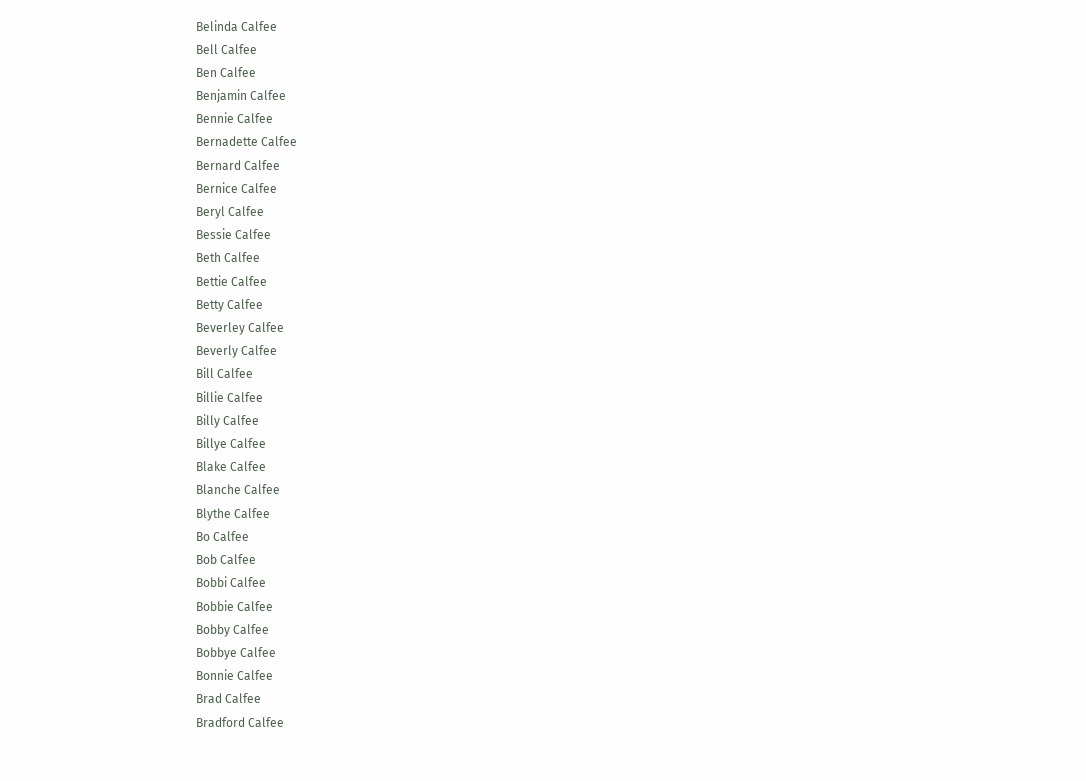Belinda Calfee
Bell Calfee
Ben Calfee
Benjamin Calfee
Bennie Calfee
Bernadette Calfee
Bernard Calfee
Bernice Calfee
Beryl Calfee
Bessie Calfee
Beth Calfee
Bettie Calfee
Betty Calfee
Beverley Calfee
Beverly Calfee
Bill Calfee
Billie Calfee
Billy Calfee
Billye Calfee
Blake Calfee
Blanche Calfee
Blythe Calfee
Bo Calfee
Bob Calfee
Bobbi Calfee
Bobbie Calfee
Bobby Calfee
Bobbye Calfee
Bonnie Calfee
Brad Calfee
Bradford Calfee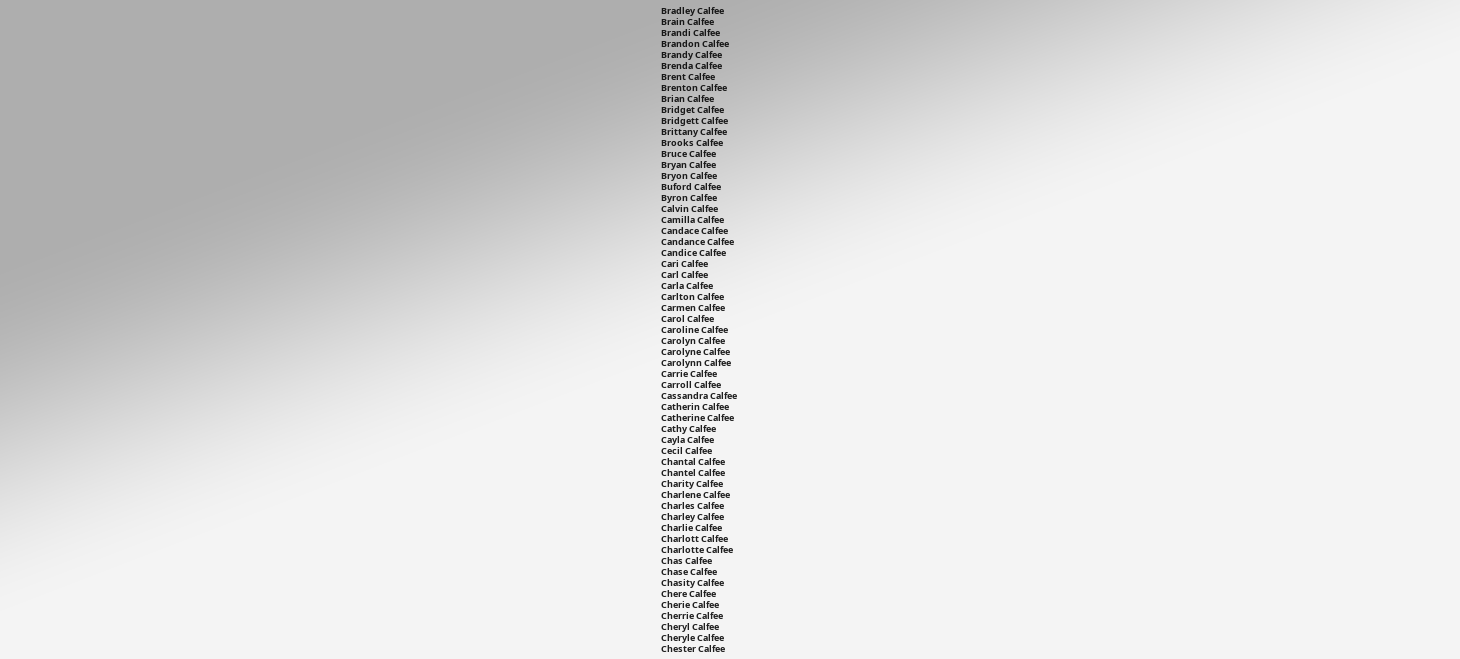Bradley Calfee
Brain Calfee
Brandi Calfee
Brandon Calfee
Brandy Calfee
Brenda Calfee
Brent Calfee
Brenton Calfee
Brian Calfee
Bridget Calfee
Bridgett Calfee
Brittany Calfee
Brooks Calfee
Bruce Calfee
Bryan Calfee
Bryon Calfee
Buford Calfee
Byron Calfee
Calvin Calfee
Camilla Calfee
Candace Calfee
Candance Calfee
Candice Calfee
Cari Calfee
Carl Calfee
Carla Calfee
Carlton Calfee
Carmen Calfee
Carol Calfee
Caroline Calfee
Carolyn Calfee
Carolyne Calfee
Carolynn Calfee
Carrie Calfee
Carroll Calfee
Cassandra Calfee
Catherin Calfee
Catherine Calfee
Cathy Calfee
Cayla Calfee
Cecil Calfee
Chantal Calfee
Chantel Calfee
Charity Calfee
Charlene Calfee
Charles Calfee
Charley Calfee
Charlie Calfee
Charlott Calfee
Charlotte Calfee
Chas Calfee
Chase Calfee
Chasity Calfee
Chere Calfee
Cherie Calfee
Cherrie Calfee
Cheryl Calfee
Cheryle Calfee
Chester Calfee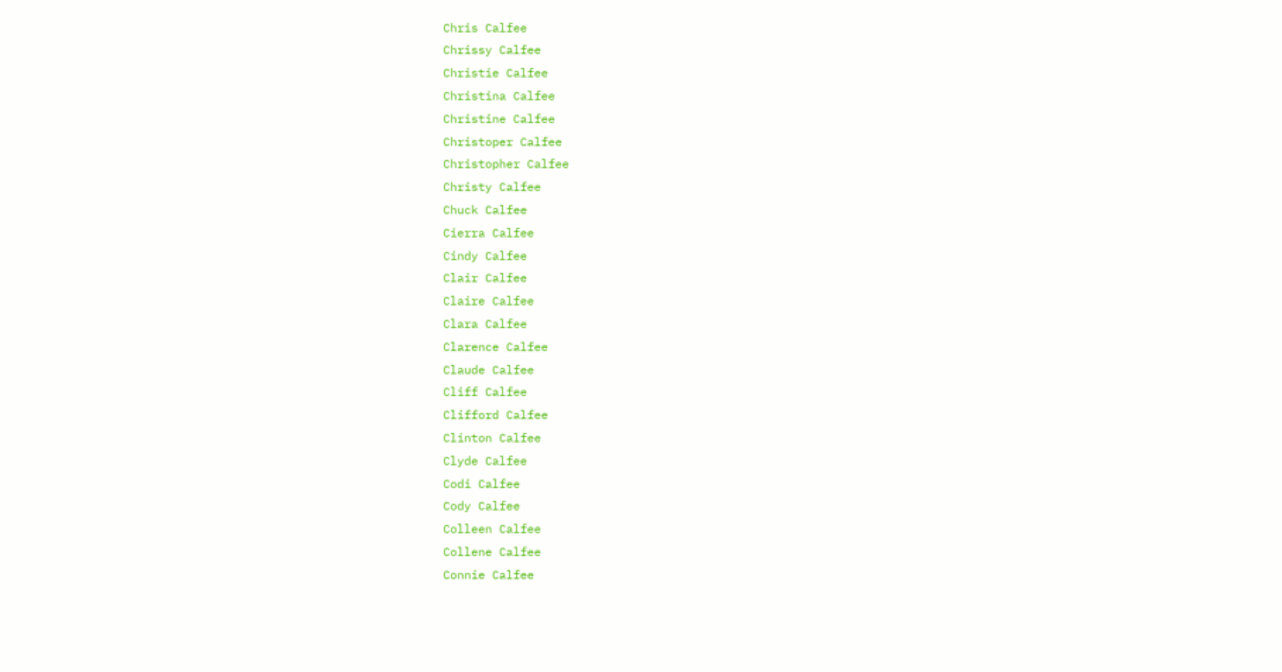Chris Calfee
Chrissy Calfee
Christie Calfee
Christina Calfee
Christine Calfee
Christoper Calfee
Christopher Calfee
Christy Calfee
Chuck Calfee
Cierra Calfee
Cindy Calfee
Clair Calfee
Claire Calfee
Clara Calfee
Clarence Calfee
Claude Calfee
Cliff Calfee
Clifford Calfee
Clinton Calfee
Clyde Calfee
Codi Calfee
Cody Calfee
Colleen Calfee
Collene Calfee
Connie Calfee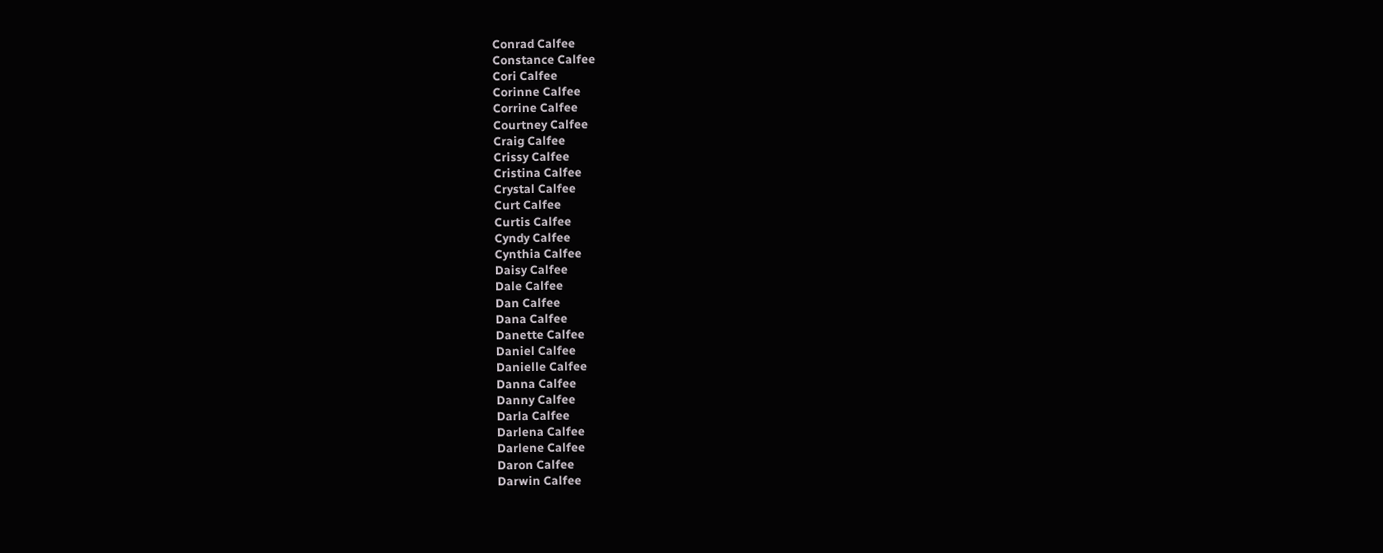Conrad Calfee
Constance Calfee
Cori Calfee
Corinne Calfee
Corrine Calfee
Courtney Calfee
Craig Calfee
Crissy Calfee
Cristina Calfee
Crystal Calfee
Curt Calfee
Curtis Calfee
Cyndy Calfee
Cynthia Calfee
Daisy Calfee
Dale Calfee
Dan Calfee
Dana Calfee
Danette Calfee
Daniel Calfee
Danielle Calfee
Danna Calfee
Danny Calfee
Darla Calfee
Darlena Calfee
Darlene Calfee
Daron Calfee
Darwin Calfee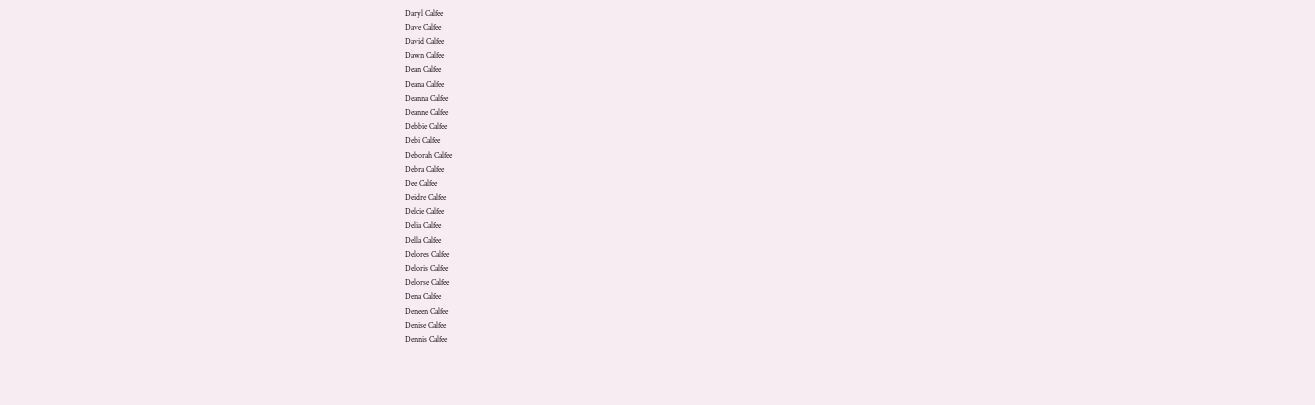Daryl Calfee
Dave Calfee
David Calfee
Dawn Calfee
Dean Calfee
Deana Calfee
Deanna Calfee
Deanne Calfee
Debbie Calfee
Debi Calfee
Deborah Calfee
Debra Calfee
Dee Calfee
Deidre Calfee
Delcie Calfee
Delia Calfee
Della Calfee
Delores Calfee
Deloris Calfee
Delorse Calfee
Dena Calfee
Deneen Calfee
Denise Calfee
Dennis Calfee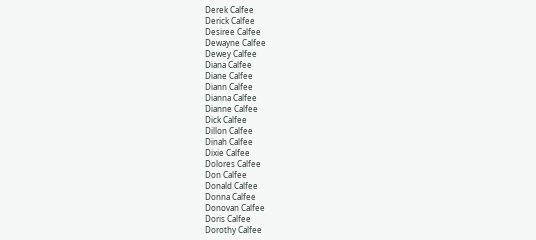Derek Calfee
Derick Calfee
Desiree Calfee
Dewayne Calfee
Dewey Calfee
Diana Calfee
Diane Calfee
Diann Calfee
Dianna Calfee
Dianne Calfee
Dick Calfee
Dillon Calfee
Dinah Calfee
Dixie Calfee
Dolores Calfee
Don Calfee
Donald Calfee
Donna Calfee
Donovan Calfee
Doris Calfee
Dorothy Calfee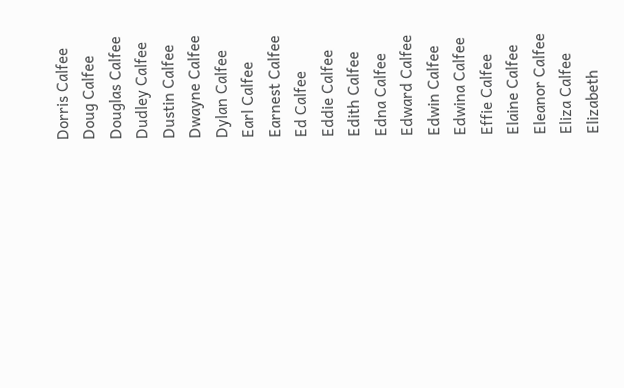Dorris Calfee
Doug Calfee
Douglas Calfee
Dudley Calfee
Dustin Calfee
Dwayne Calfee
Dylan Calfee
Earl Calfee
Earnest Calfee
Ed Calfee
Eddie Calfee
Edith Calfee
Edna Calfee
Edward Calfee
Edwin Calfee
Edwina Calfee
Effie Calfee
Elaine Calfee
Eleanor Calfee
Eliza Calfee
Elizabeth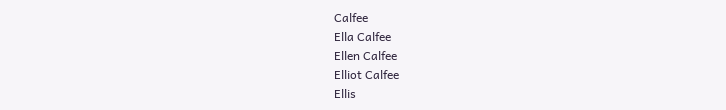Calfee
Ella Calfee
Ellen Calfee
Elliot Calfee
Ellis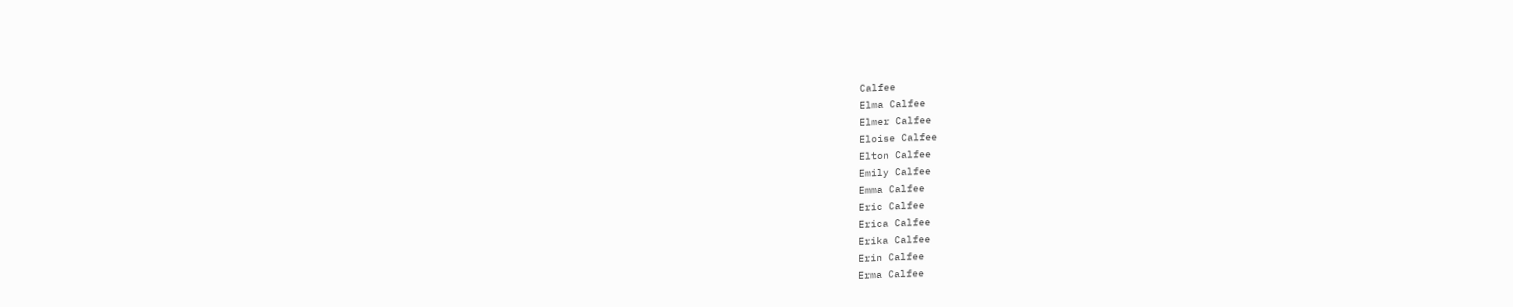Calfee
Elma Calfee
Elmer Calfee
Eloise Calfee
Elton Calfee
Emily Calfee
Emma Calfee
Eric Calfee
Erica Calfee
Erika Calfee
Erin Calfee
Erma Calfee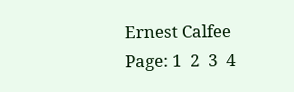Ernest Calfee
Page: 1  2  3  4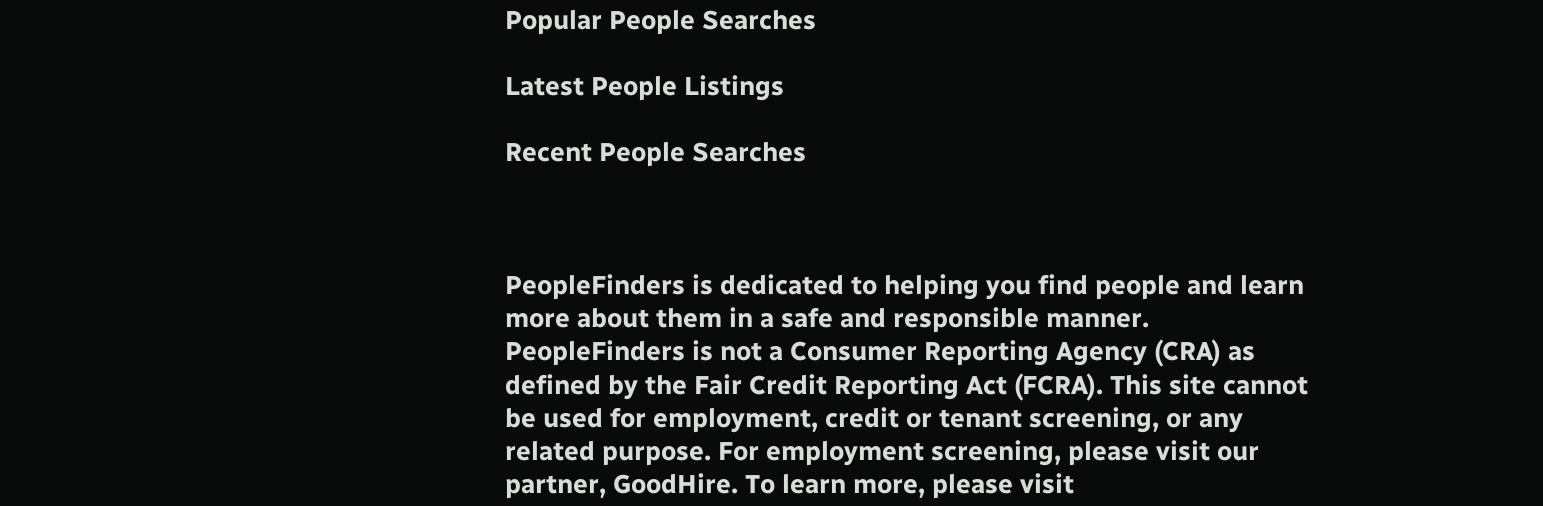Popular People Searches

Latest People Listings

Recent People Searches



PeopleFinders is dedicated to helping you find people and learn more about them in a safe and responsible manner. PeopleFinders is not a Consumer Reporting Agency (CRA) as defined by the Fair Credit Reporting Act (FCRA). This site cannot be used for employment, credit or tenant screening, or any related purpose. For employment screening, please visit our partner, GoodHire. To learn more, please visit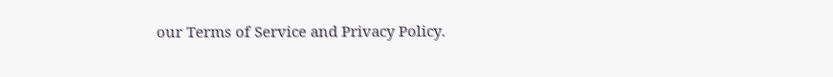our Terms of Service and Privacy Policy.